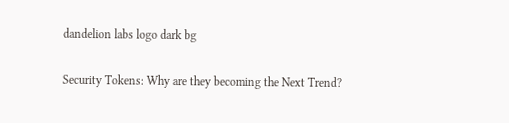dandelion labs logo dark bg

Security Tokens: Why are they becoming the Next Trend?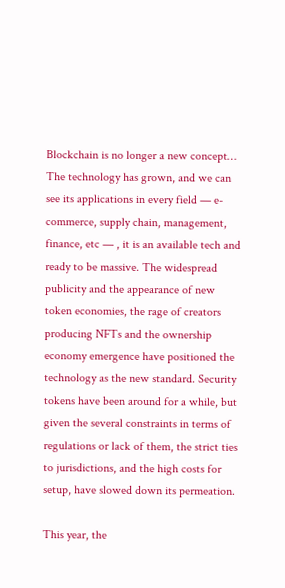Blockchain is no longer a new concept… The technology has grown, and we can see its applications in every field — e-commerce, supply chain, management, finance, etc — , it is an available tech and ready to be massive. The widespread publicity and the appearance of new token economies, the rage of creators producing NFTs and the ownership economy emergence have positioned the technology as the new standard. Security tokens have been around for a while, but given the several constraints in terms of regulations or lack of them, the strict ties to jurisdictions, and the high costs for setup, have slowed down its permeation.

This year, the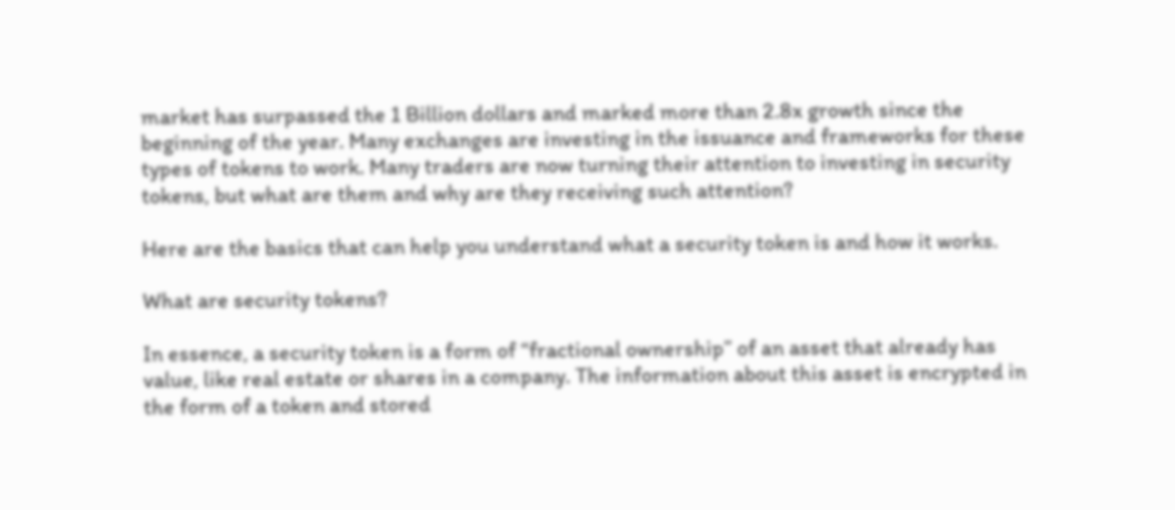market has surpassed the 1 Billion dollars and marked more than 2.8x growth since the beginning of the year. Many exchanges are investing in the issuance and frameworks for these types of tokens to work. Many traders are now turning their attention to investing in security tokens, but what are them and why are they receiving such attention?

Here are the basics that can help you understand what a security token is and how it works.

What are security tokens?

In essence, a security token is a form of “fractional ownership” of an asset that already has value, like real estate or shares in a company. The information about this asset is encrypted in the form of a token and stored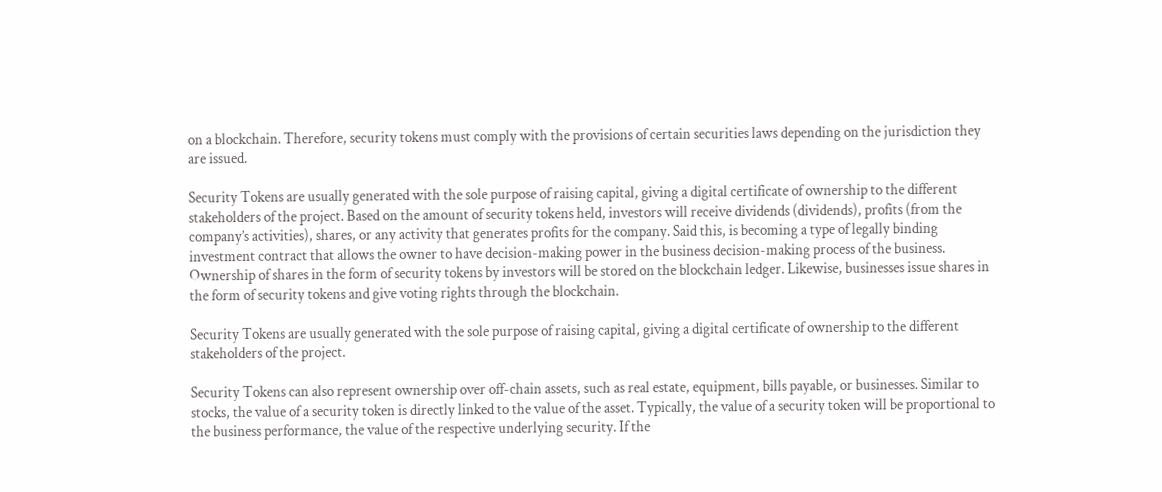on a blockchain. Therefore, security tokens must comply with the provisions of certain securities laws depending on the jurisdiction they are issued.

Security Tokens are usually generated with the sole purpose of raising capital, giving a digital certificate of ownership to the different stakeholders of the project. Based on the amount of security tokens held, investors will receive dividends (dividends), profits (from the company’s activities), shares, or any activity that generates profits for the company. Said this, is becoming a type of legally binding investment contract that allows the owner to have decision-making power in the business decision-making process of the business. Ownership of shares in the form of security tokens by investors will be stored on the blockchain ledger. Likewise, businesses issue shares in the form of security tokens and give voting rights through the blockchain.

Security Tokens are usually generated with the sole purpose of raising capital, giving a digital certificate of ownership to the different stakeholders of the project.

Security Tokens can also represent ownership over off-chain assets, such as real estate, equipment, bills payable, or businesses. Similar to stocks, the value of a security token is directly linked to the value of the asset. Typically, the value of a security token will be proportional to the business performance, the value of the respective underlying security. If the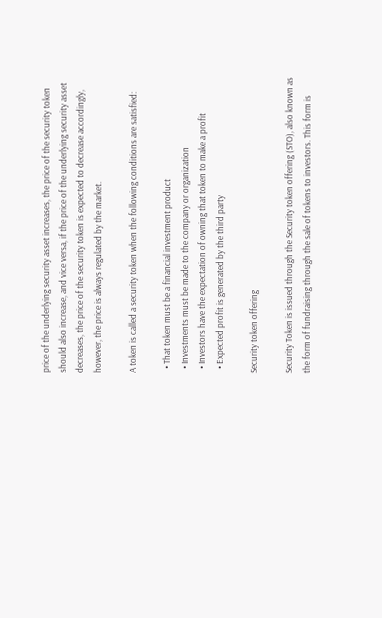price of the underlying security asset increases, the price of the security token should also increase, and vice versa, if the price of the underlying security asset decreases, the price of the security token is expected to decrease accordingly, however, the price is always regulated by the market.

A token is called a security token when the following conditions are satisfied:

  • That token must be a financial investment product
  • Investments must be made to the company or organization
  • Investors have the expectation of owning that token to make a profit
  • Expected profit is generated by the third party

Security token offering

Security Token is issued through the Security token offering (STO), also known as the form of fundraising through the sale of tokens to investors. This form is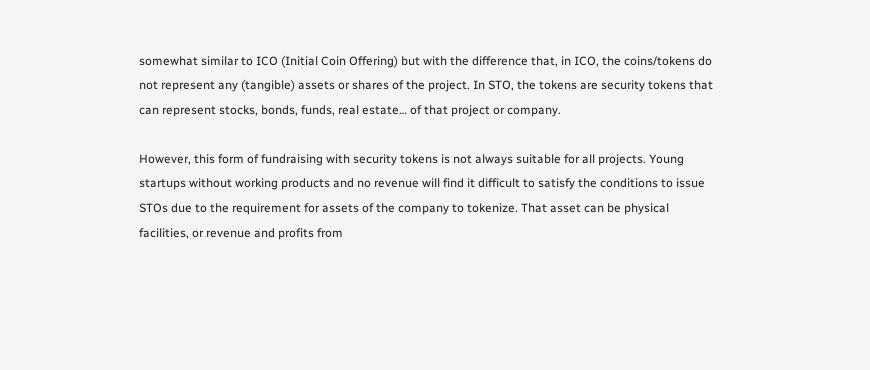somewhat similar to ICO (Initial Coin Offering) but with the difference that, in ICO, the coins/tokens do not represent any (tangible) assets or shares of the project. In STO, the tokens are security tokens that can represent stocks, bonds, funds, real estate… of that project or company.

However, this form of fundraising with security tokens is not always suitable for all projects. Young startups without working products and no revenue will find it difficult to satisfy the conditions to issue STOs due to the requirement for assets of the company to tokenize. That asset can be physical facilities, or revenue and profits from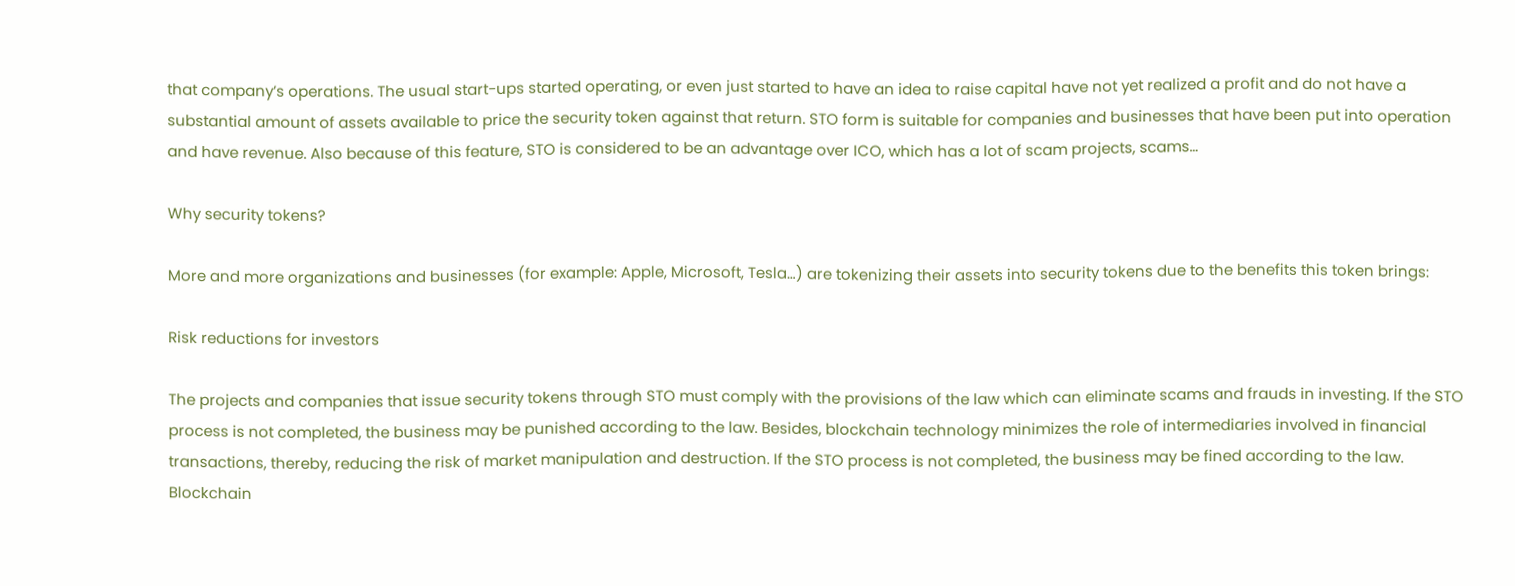that company’s operations. The usual start-ups started operating, or even just started to have an idea to raise capital have not yet realized a profit and do not have a substantial amount of assets available to price the security token against that return. STO form is suitable for companies and businesses that have been put into operation and have revenue. Also because of this feature, STO is considered to be an advantage over ICO, which has a lot of scam projects, scams…

Why security tokens?

More and more organizations and businesses (for example: Apple, Microsoft, Tesla…) are tokenizing their assets into security tokens due to the benefits this token brings:

Risk reductions for investors

The projects and companies that issue security tokens through STO must comply with the provisions of the law which can eliminate scams and frauds in investing. If the STO process is not completed, the business may be punished according to the law. Besides, blockchain technology minimizes the role of intermediaries involved in financial transactions, thereby, reducing the risk of market manipulation and destruction. If the STO process is not completed, the business may be fined according to the law. Blockchain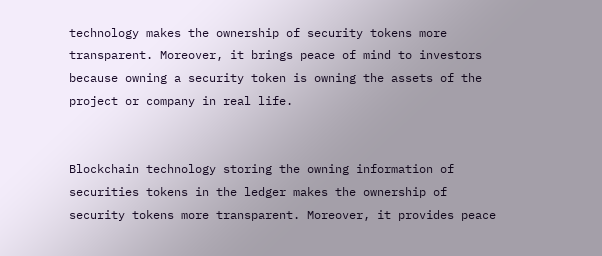technology makes the ownership of security tokens more transparent. Moreover, it brings peace of mind to investors because owning a security token is owning the assets of the project or company in real life.


Blockchain technology storing the owning information of securities tokens in the ledger makes the ownership of security tokens more transparent. Moreover, it provides peace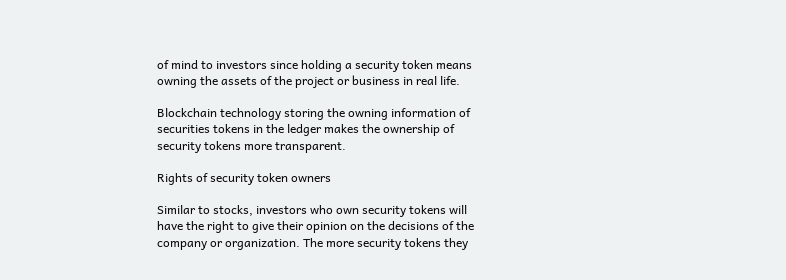of mind to investors since holding a security token means owning the assets of the project or business in real life.

Blockchain technology storing the owning information of securities tokens in the ledger makes the ownership of security tokens more transparent.

Rights of security token owners

Similar to stocks, investors who own security tokens will have the right to give their opinion on the decisions of the company or organization. The more security tokens they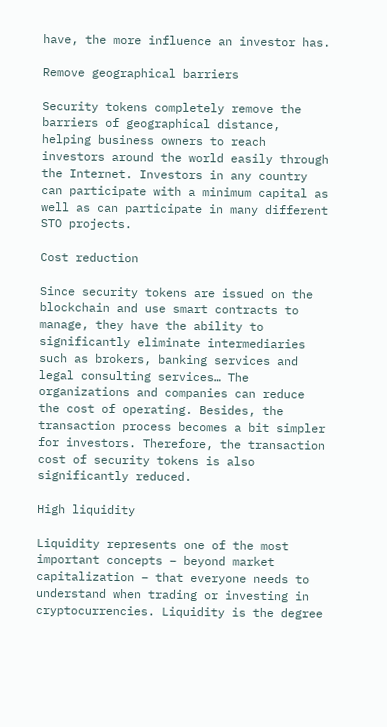have, the more influence an investor has.

Remove geographical barriers

Security tokens completely remove the barriers of geographical distance, helping business owners to reach investors around the world easily through the Internet. Investors in any country can participate with a minimum capital as well as can participate in many different STO projects.

Cost reduction

Since security tokens are issued on the blockchain and use smart contracts to manage, they have the ability to significantly eliminate intermediaries such as brokers, banking services and legal consulting services… The organizations and companies can reduce the cost of operating. Besides, the transaction process becomes a bit simpler for investors. Therefore, the transaction cost of security tokens is also significantly reduced.

High liquidity

Liquidity represents one of the most important concepts – beyond market capitalization – that everyone needs to understand when trading or investing in cryptocurrencies. Liquidity is the degree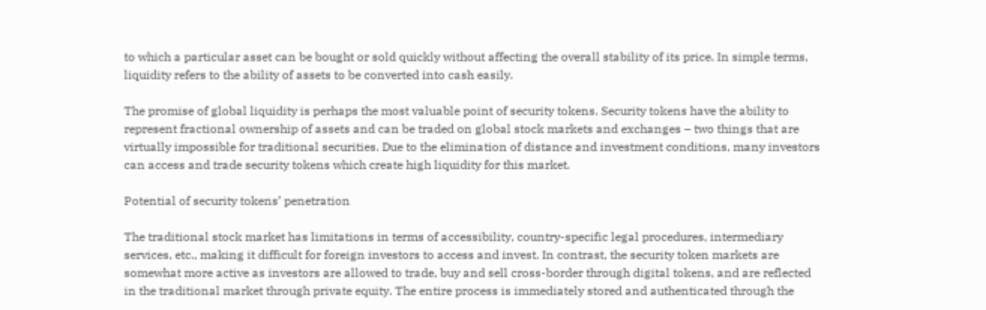to which a particular asset can be bought or sold quickly without affecting the overall stability of its price. In simple terms, liquidity refers to the ability of assets to be converted into cash easily.

The promise of global liquidity is perhaps the most valuable point of security tokens. Security tokens have the ability to represent fractional ownership of assets and can be traded on global stock markets and exchanges – two things that are virtually impossible for traditional securities. Due to the elimination of distance and investment conditions, many investors can access and trade security tokens which create high liquidity for this market.

Potential of security tokens’ penetration

The traditional stock market has limitations in terms of accessibility, country-specific legal procedures, intermediary services, etc., making it difficult for foreign investors to access and invest. In contrast, the security token markets are somewhat more active as investors are allowed to trade, buy and sell cross-border through digital tokens, and are reflected in the traditional market through private equity. The entire process is immediately stored and authenticated through the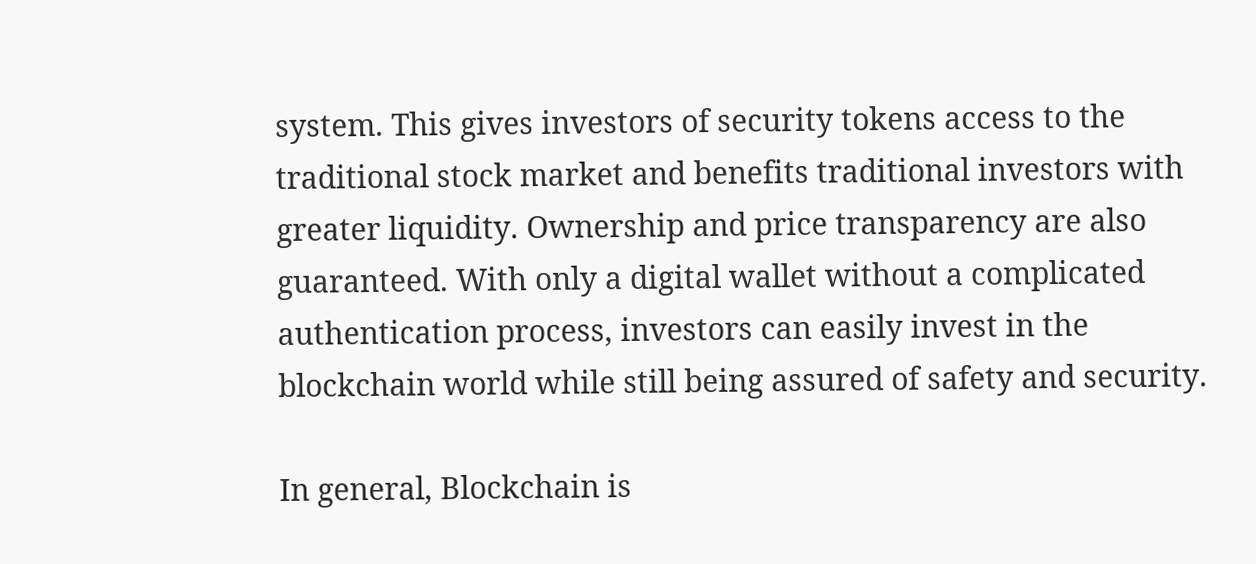system. This gives investors of security tokens access to the traditional stock market and benefits traditional investors with greater liquidity. Ownership and price transparency are also guaranteed. With only a digital wallet without a complicated authentication process, investors can easily invest in the blockchain world while still being assured of safety and security.

In general, Blockchain is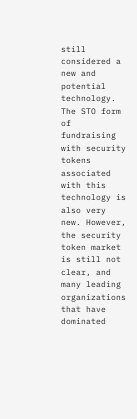still considered a new and potential technology. The STO form of fundraising with security tokens associated with this technology is also very new. However, the security token market is still not clear, and many leading organizations that have dominated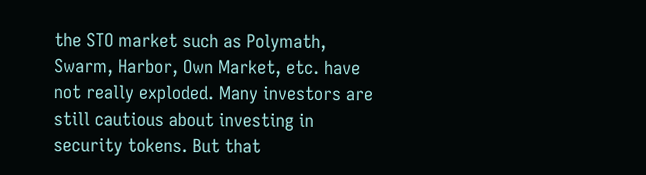the STO market such as Polymath, Swarm, Harbor, Own Market, etc. have not really exploded. Many investors are still cautious about investing in security tokens. But that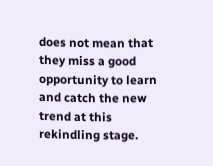does not mean that they miss a good opportunity to learn and catch the new trend at this rekindling stage.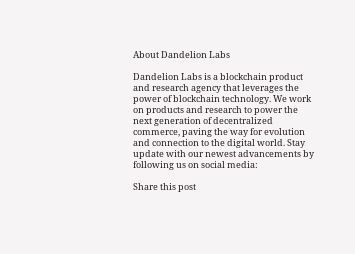About Dandelion Labs

Dandelion Labs is a blockchain product and research agency that leverages the power of blockchain technology. We work on products and research to power the next generation of decentralized commerce, paving the way for evolution and connection to the digital world. Stay update with our newest advancements by following us on social media:

Share this post